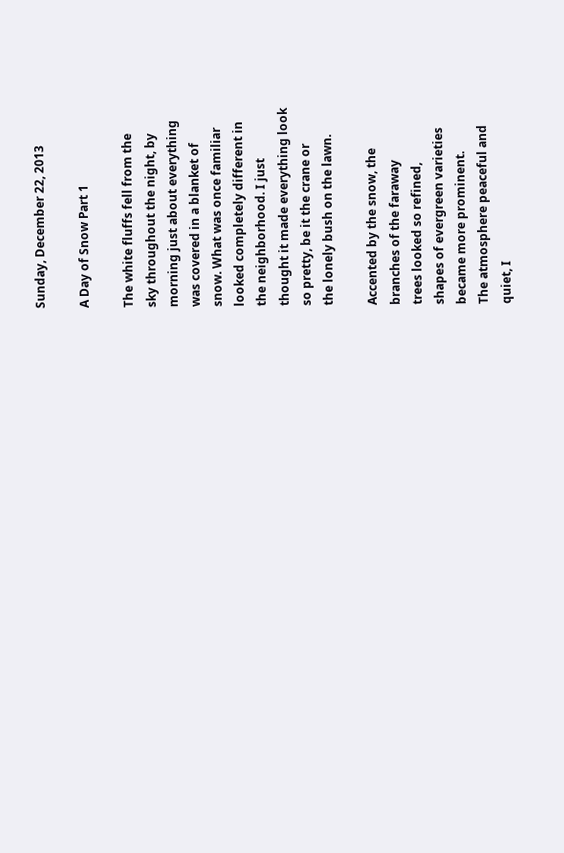Sunday, December 22, 2013

A Day of Snow Part 1

The white fluffs fell from the
sky throughout the night, by
morning just about everything
was covered in a blanket of
snow. What was once familiar
looked completely different in
the neighborhood. I just
thought it made everything look
so pretty, be it the crane or
the lonely bush on the lawn.

Accented by the snow, the
branches of the faraway
trees looked so refined,
shapes of evergreen varieties
became more prominent.
The atmosphere peaceful and
quiet, I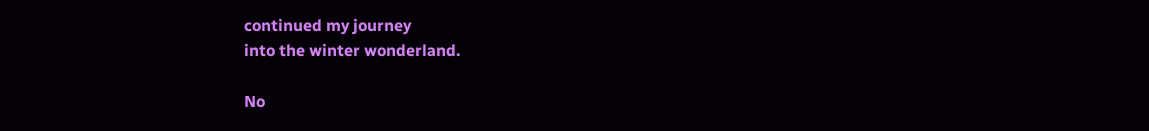continued my journey
into the winter wonderland.

No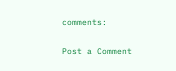comments:

Post a Comment